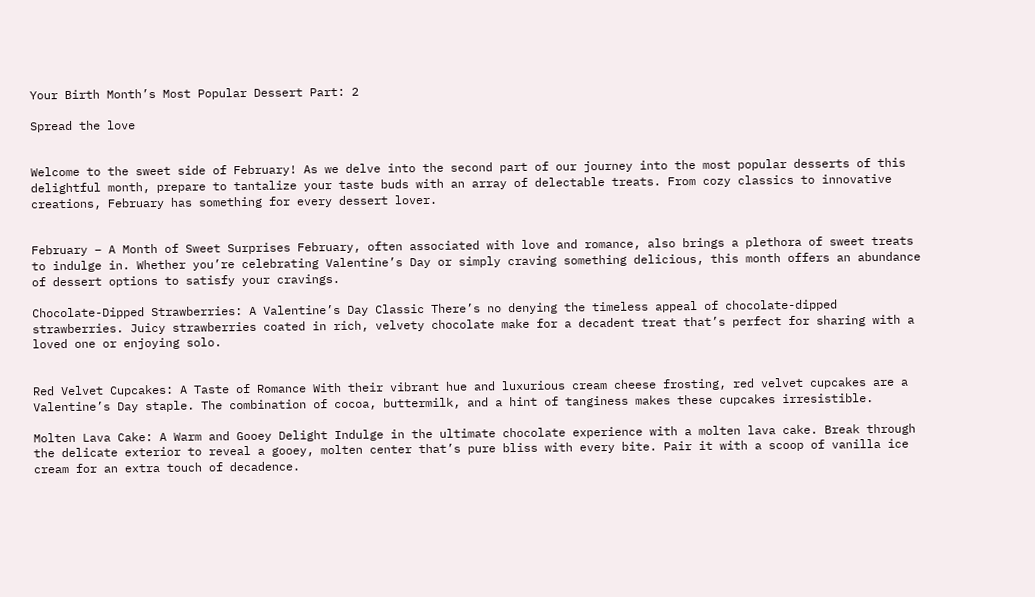Your Birth Month’s Most Popular Dessert Part: 2

Spread the love


Welcome to the sweet side of February! As we delve into the second part of our journey into the most popular desserts of this delightful month, prepare to tantalize your taste buds with an array of delectable treats. From cozy classics to innovative creations, February has something for every dessert lover.


February – A Month of Sweet Surprises February, often associated with love and romance, also brings a plethora of sweet treats to indulge in. Whether you’re celebrating Valentine’s Day or simply craving something delicious, this month offers an abundance of dessert options to satisfy your cravings.

Chocolate-Dipped Strawberries: A Valentine’s Day Classic There’s no denying the timeless appeal of chocolate-dipped strawberries. Juicy strawberries coated in rich, velvety chocolate make for a decadent treat that’s perfect for sharing with a loved one or enjoying solo.


Red Velvet Cupcakes: A Taste of Romance With their vibrant hue and luxurious cream cheese frosting, red velvet cupcakes are a Valentine’s Day staple. The combination of cocoa, buttermilk, and a hint of tanginess makes these cupcakes irresistible.

Molten Lava Cake: A Warm and Gooey Delight Indulge in the ultimate chocolate experience with a molten lava cake. Break through the delicate exterior to reveal a gooey, molten center that’s pure bliss with every bite. Pair it with a scoop of vanilla ice cream for an extra touch of decadence.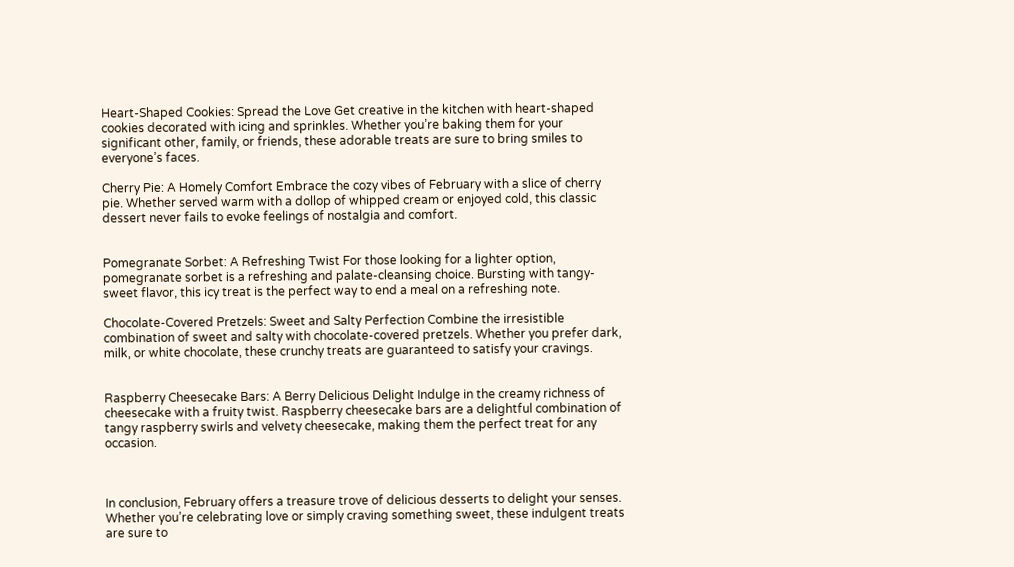Heart-Shaped Cookies: Spread the Love Get creative in the kitchen with heart-shaped cookies decorated with icing and sprinkles. Whether you’re baking them for your significant other, family, or friends, these adorable treats are sure to bring smiles to everyone’s faces.

Cherry Pie: A Homely Comfort Embrace the cozy vibes of February with a slice of cherry pie. Whether served warm with a dollop of whipped cream or enjoyed cold, this classic dessert never fails to evoke feelings of nostalgia and comfort.


Pomegranate Sorbet: A Refreshing Twist For those looking for a lighter option, pomegranate sorbet is a refreshing and palate-cleansing choice. Bursting with tangy-sweet flavor, this icy treat is the perfect way to end a meal on a refreshing note.

Chocolate-Covered Pretzels: Sweet and Salty Perfection Combine the irresistible combination of sweet and salty with chocolate-covered pretzels. Whether you prefer dark, milk, or white chocolate, these crunchy treats are guaranteed to satisfy your cravings.


Raspberry Cheesecake Bars: A Berry Delicious Delight Indulge in the creamy richness of cheesecake with a fruity twist. Raspberry cheesecake bars are a delightful combination of tangy raspberry swirls and velvety cheesecake, making them the perfect treat for any occasion.



In conclusion, February offers a treasure trove of delicious desserts to delight your senses. Whether you’re celebrating love or simply craving something sweet, these indulgent treats are sure to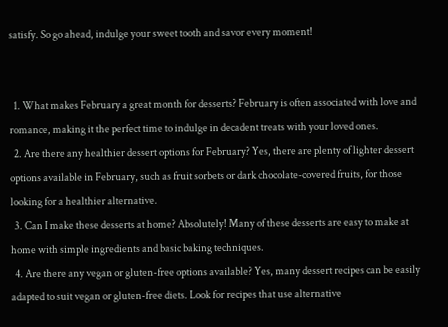satisfy. So go ahead, indulge your sweet tooth and savor every moment!


  1. What makes February a great month for desserts? February is often associated with love and romance, making it the perfect time to indulge in decadent treats with your loved ones.
  2. Are there any healthier dessert options for February? Yes, there are plenty of lighter dessert options available in February, such as fruit sorbets or dark chocolate-covered fruits, for those looking for a healthier alternative.
  3. Can I make these desserts at home? Absolutely! Many of these desserts are easy to make at home with simple ingredients and basic baking techniques.
  4. Are there any vegan or gluten-free options available? Yes, many dessert recipes can be easily adapted to suit vegan or gluten-free diets. Look for recipes that use alternative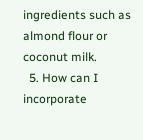ingredients such as almond flour or coconut milk.
  5. How can I incorporate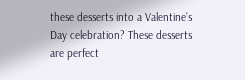these desserts into a Valentine’s Day celebration? These desserts are perfect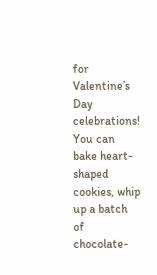for Valentine’s Day celebrations! You can bake heart-shaped cookies, whip up a batch of chocolate-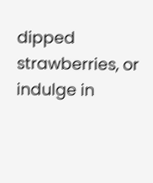dipped strawberries, or indulge in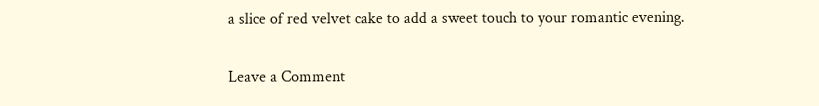a slice of red velvet cake to add a sweet touch to your romantic evening.

Leave a Comment